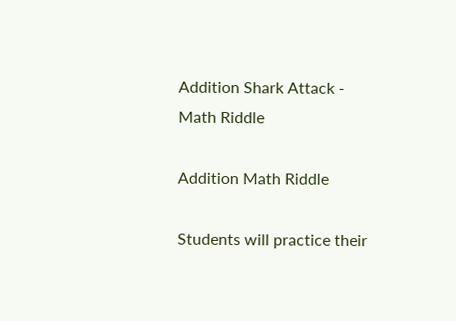Addition Shark Attack - Math Riddle

Addition Math Riddle

Students will practice their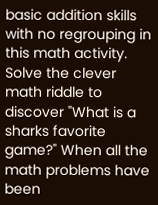basic addition skills with no regrouping in this math activity. Solve the clever math riddle to discover "What is a sharks favorite game?" When all the math problems have been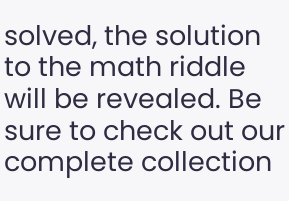solved, the solution to the math riddle will be revealed. Be sure to check out our complete collection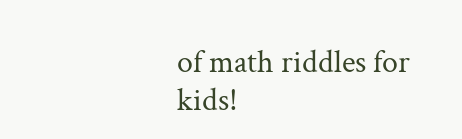of math riddles for kids!